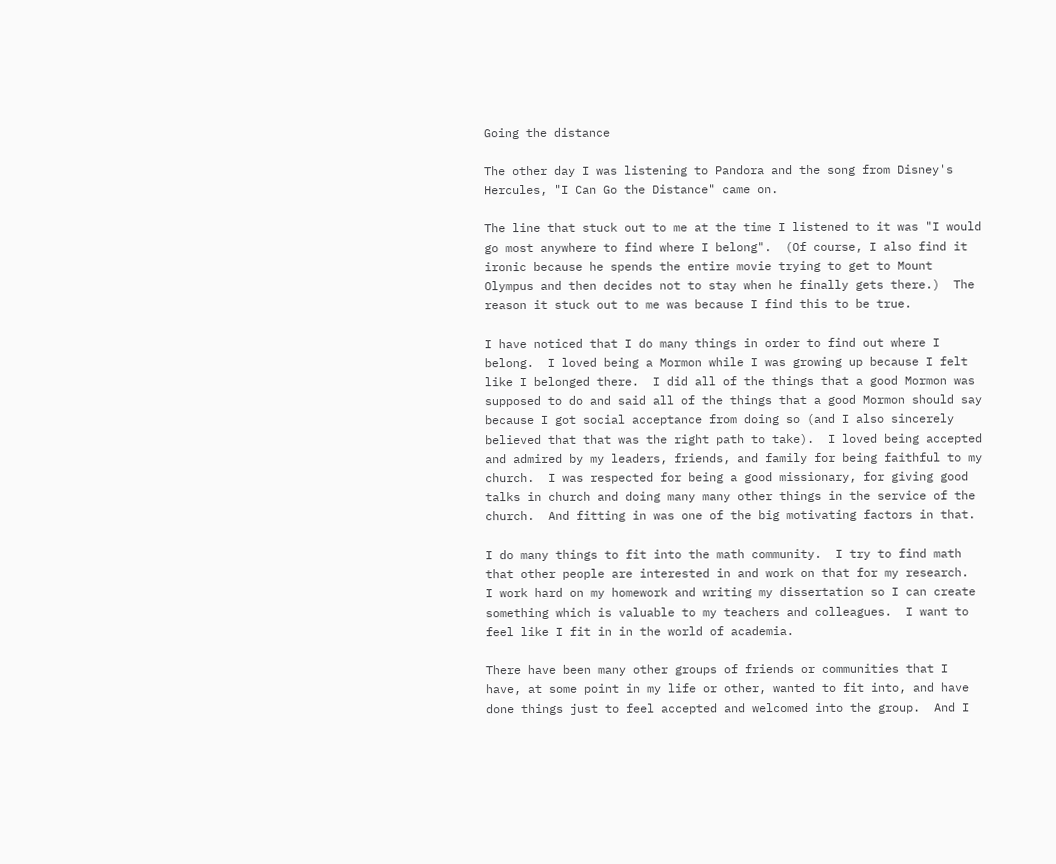Going the distance

The other day I was listening to Pandora and the song from Disney's Hercules, "I Can Go the Distance" came on.

The line that stuck out to me at the time I listened to it was "I would go most anywhere to find where I belong".  (Of course, I also find it ironic because he spends the entire movie trying to get to Mount Olympus and then decides not to stay when he finally gets there.)  The reason it stuck out to me was because I find this to be true.

I have noticed that I do many things in order to find out where I belong.  I loved being a Mormon while I was growing up because I felt like I belonged there.  I did all of the things that a good Mormon was supposed to do and said all of the things that a good Mormon should say because I got social acceptance from doing so (and I also sincerely believed that that was the right path to take).  I loved being accepted and admired by my leaders, friends, and family for being faithful to my church.  I was respected for being a good missionary, for giving good talks in church and doing many many other things in the service of the church.  And fitting in was one of the big motivating factors in that.

I do many things to fit into the math community.  I try to find math that other people are interested in and work on that for my research.  I work hard on my homework and writing my dissertation so I can create something which is valuable to my teachers and colleagues.  I want to feel like I fit in in the world of academia.

There have been many other groups of friends or communities that I have, at some point in my life or other, wanted to fit into, and have done things just to feel accepted and welcomed into the group.  And I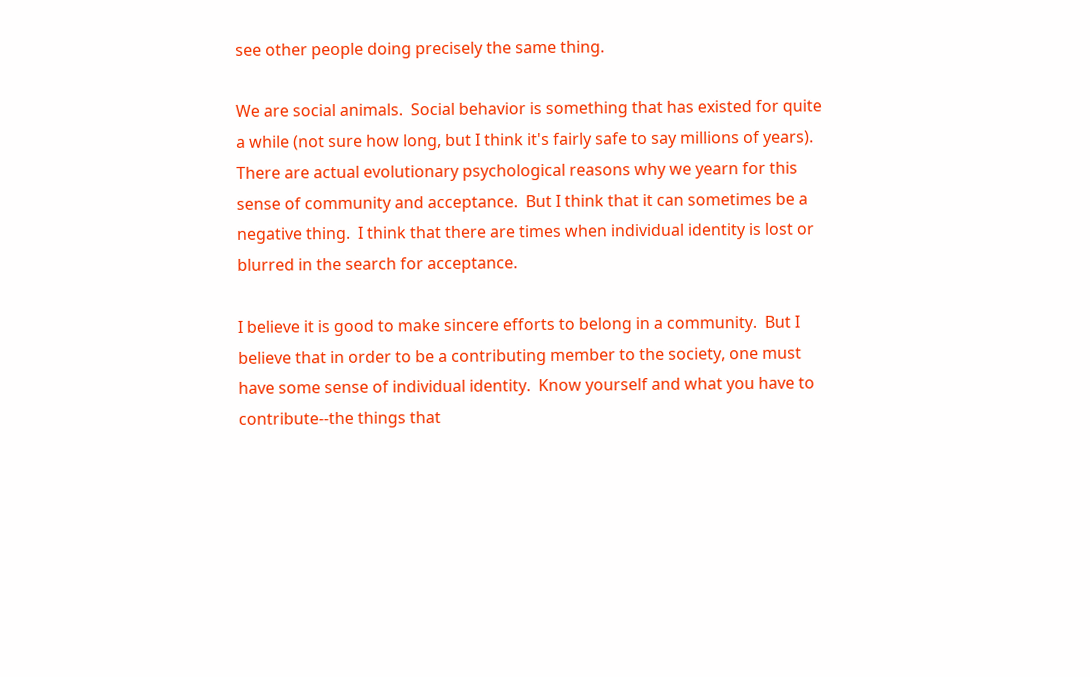see other people doing precisely the same thing.

We are social animals.  Social behavior is something that has existed for quite a while (not sure how long, but I think it's fairly safe to say millions of years).  There are actual evolutionary psychological reasons why we yearn for this sense of community and acceptance.  But I think that it can sometimes be a negative thing.  I think that there are times when individual identity is lost or blurred in the search for acceptance.

I believe it is good to make sincere efforts to belong in a community.  But I believe that in order to be a contributing member to the society, one must have some sense of individual identity.  Know yourself and what you have to contribute--the things that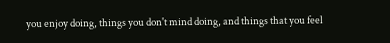you enjoy doing, things you don't mind doing, and things that you feel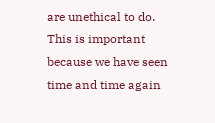are unethical to do.  This is important because we have seen time and time again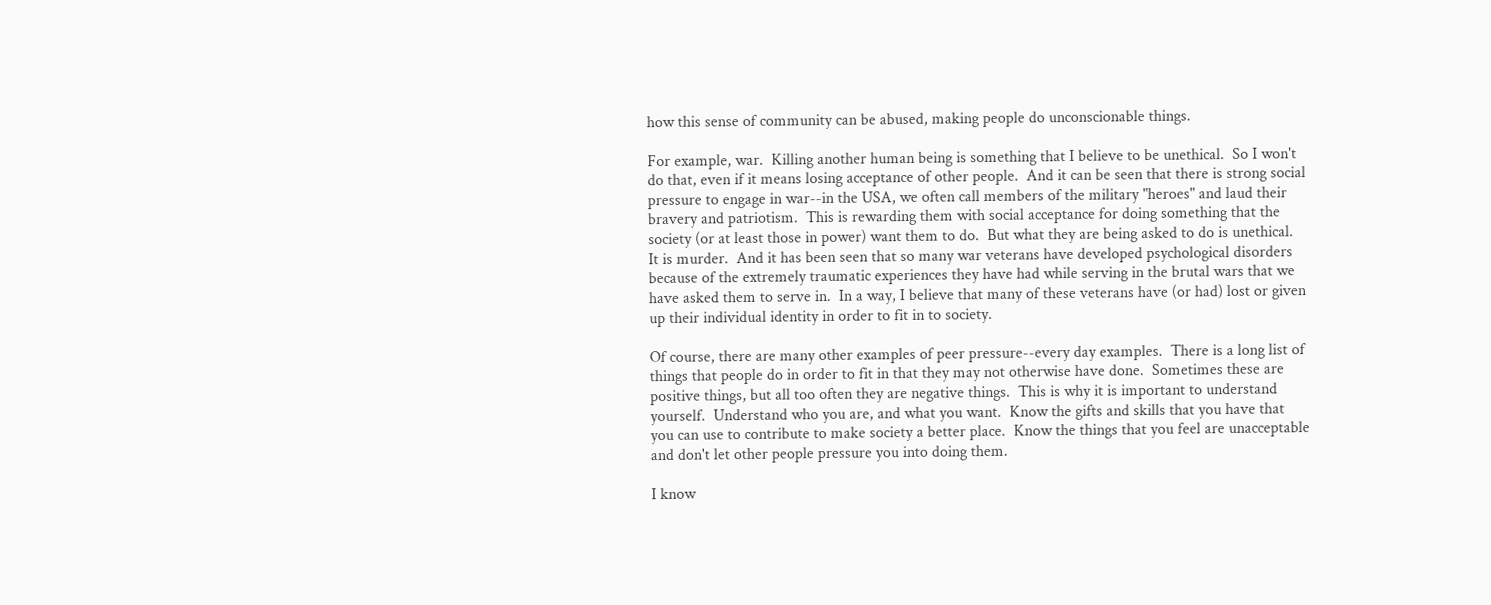how this sense of community can be abused, making people do unconscionable things.

For example, war.  Killing another human being is something that I believe to be unethical.  So I won't do that, even if it means losing acceptance of other people.  And it can be seen that there is strong social pressure to engage in war--in the USA, we often call members of the military "heroes" and laud their bravery and patriotism.  This is rewarding them with social acceptance for doing something that the society (or at least those in power) want them to do.  But what they are being asked to do is unethical.  It is murder.  And it has been seen that so many war veterans have developed psychological disorders because of the extremely traumatic experiences they have had while serving in the brutal wars that we have asked them to serve in.  In a way, I believe that many of these veterans have (or had) lost or given up their individual identity in order to fit in to society.

Of course, there are many other examples of peer pressure--every day examples.  There is a long list of things that people do in order to fit in that they may not otherwise have done.  Sometimes these are positive things, but all too often they are negative things.  This is why it is important to understand yourself.  Understand who you are, and what you want.  Know the gifts and skills that you have that you can use to contribute to make society a better place.  Know the things that you feel are unacceptable and don't let other people pressure you into doing them.

I know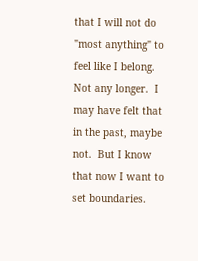that I will not do "most anything" to feel like I belong.  Not any longer.  I may have felt that in the past, maybe not.  But I know that now I want to set boundaries.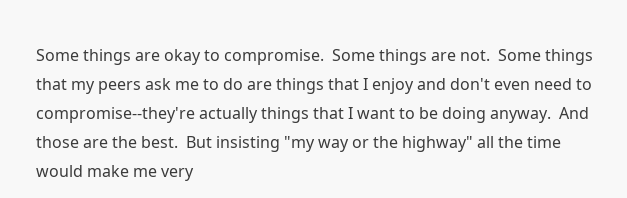Some things are okay to compromise.  Some things are not.  Some things that my peers ask me to do are things that I enjoy and don't even need to compromise--they're actually things that I want to be doing anyway.  And those are the best.  But insisting "my way or the highway" all the time would make me very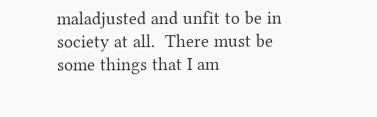maladjusted and unfit to be in society at all.  There must be some things that I am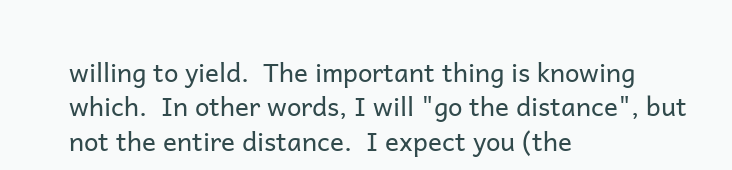willing to yield.  The important thing is knowing which.  In other words, I will "go the distance", but not the entire distance.  I expect you (the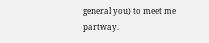general you) to meet me partway.